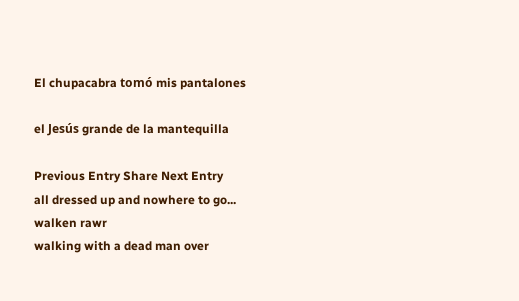El chupacabra tomó mis pantalones

el Jesús grande de la mantequilla

Previous Entry Share Next Entry
all dressed up and nowhere to go...
walken rawr
walking with a dead man over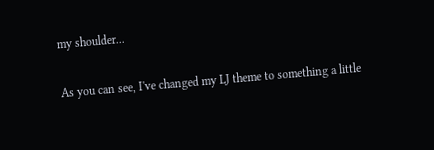my shoulder...

As you can see, I've changed my LJ theme to something a little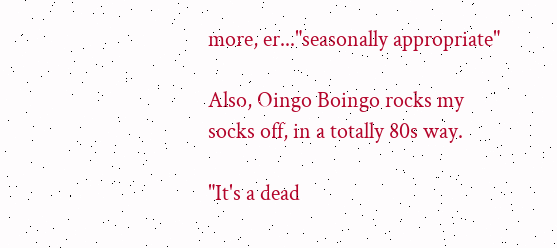more, er..."seasonally appropriate"

Also, Oingo Boingo rocks my socks off, in a totally 80s way.

"It's a dead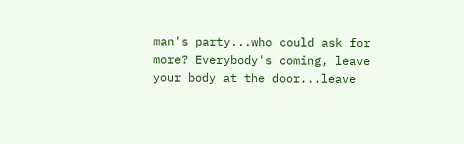man's party...who could ask for more? Everybody's coming, leave your body at the door...leave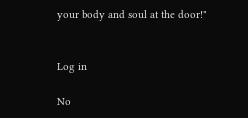your body and soul at the door!"


Log in

No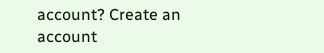account? Create an account